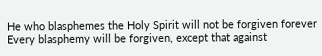He who blasphemes the Holy Spirit will not be forgiven forever
Every blasphemy will be forgiven, except that against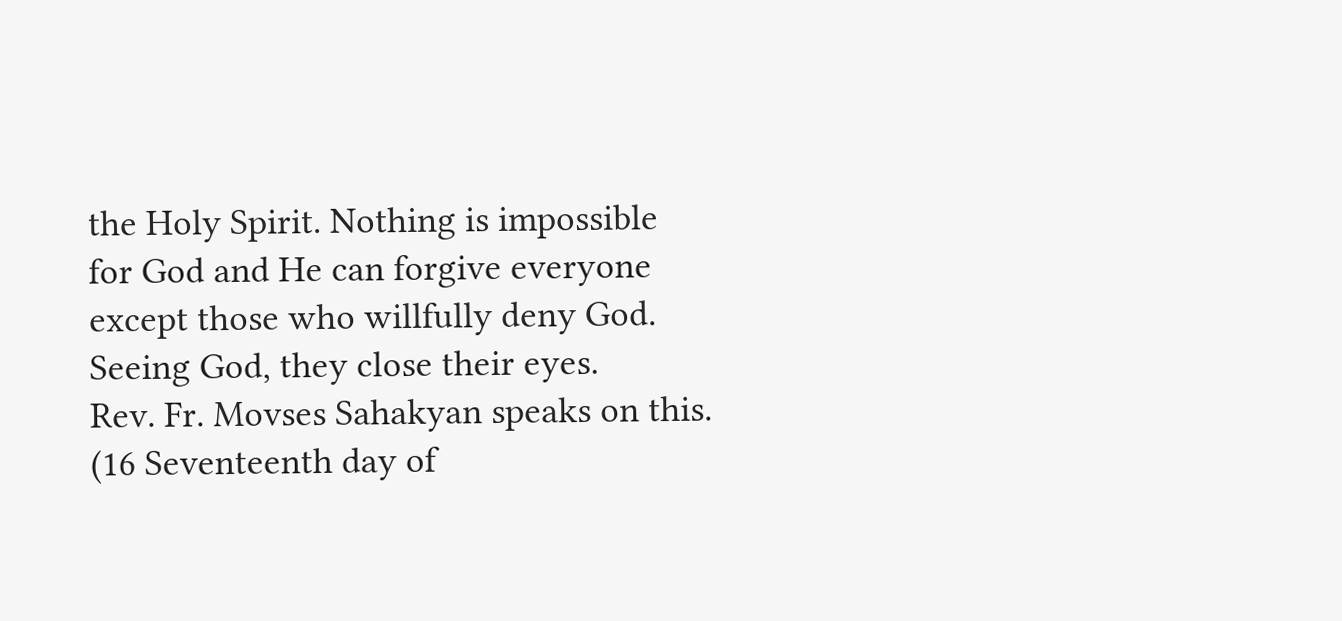the Holy Spirit. Nothing is impossible for God and He can forgive everyone except those who willfully deny God. Seeing God, they close their eyes.
Rev. Fr. Movses Sahakyan speaks on this.
(16 Seventeenth day of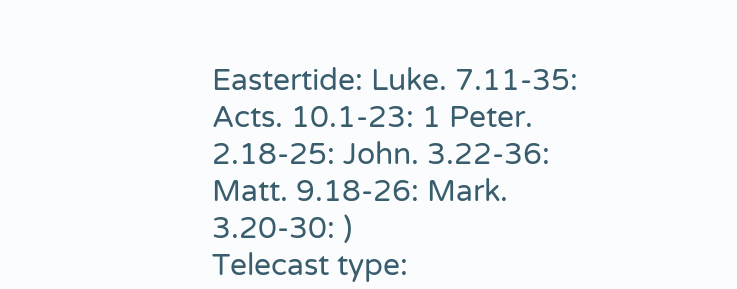Eastertide: Luke. 7.11-35: Acts. 10.1-23: 1 Peter. 2.18-25: John. 3.22-36: Matt. 9.18-26: Mark. 3.20-30: )
Telecast type: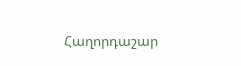Հաղորդաշար